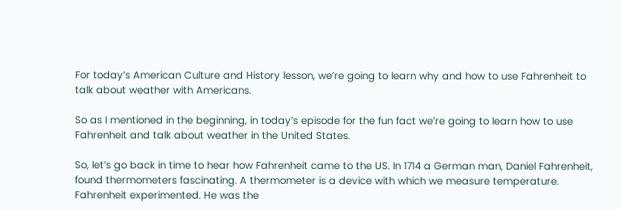For today’s American Culture and History lesson, we’re going to learn why and how to use Fahrenheit to talk about weather with Americans.

So as I mentioned in the beginning, in today’s episode for the fun fact we’re going to learn how to use Fahrenheit and talk about weather in the United States.

So, let’s go back in time to hear how Fahrenheit came to the US. In 1714 a German man, Daniel Fahrenheit, found thermometers fascinating. A thermometer is a device with which we measure temperature. Fahrenheit experimented. He was the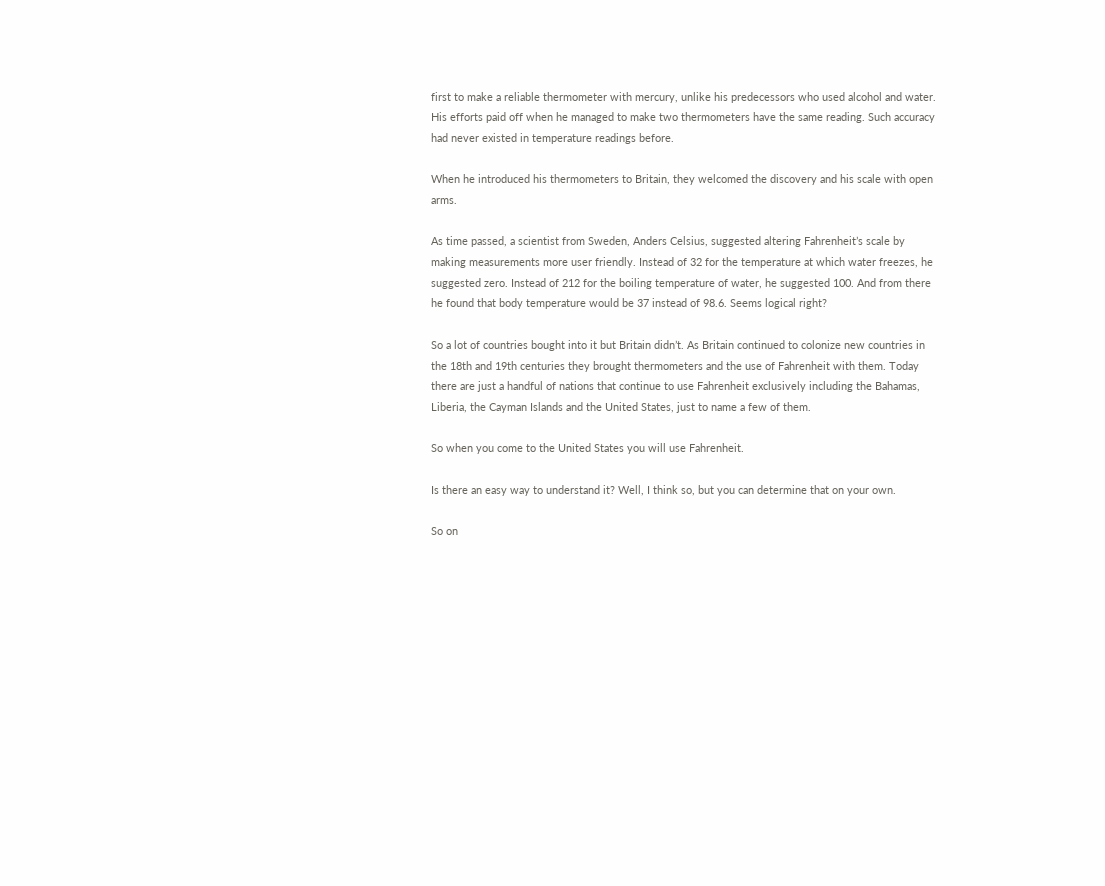first to make a reliable thermometer with mercury, unlike his predecessors who used alcohol and water. His efforts paid off when he managed to make two thermometers have the same reading. Such accuracy had never existed in temperature readings before.

When he introduced his thermometers to Britain, they welcomed the discovery and his scale with open arms.

As time passed, a scientist from Sweden, Anders Celsius, suggested altering Fahrenheit’s scale by making measurements more user friendly. Instead of 32 for the temperature at which water freezes, he suggested zero. Instead of 212 for the boiling temperature of water, he suggested 100. And from there he found that body temperature would be 37 instead of 98.6. Seems logical right?

So a lot of countries bought into it but Britain didn’t. As Britain continued to colonize new countries in the 18th and 19th centuries they brought thermometers and the use of Fahrenheit with them. Today there are just a handful of nations that continue to use Fahrenheit exclusively including the Bahamas, Liberia, the Cayman Islands and the United States, just to name a few of them.

So when you come to the United States you will use Fahrenheit.

Is there an easy way to understand it? Well, I think so, but you can determine that on your own.

So on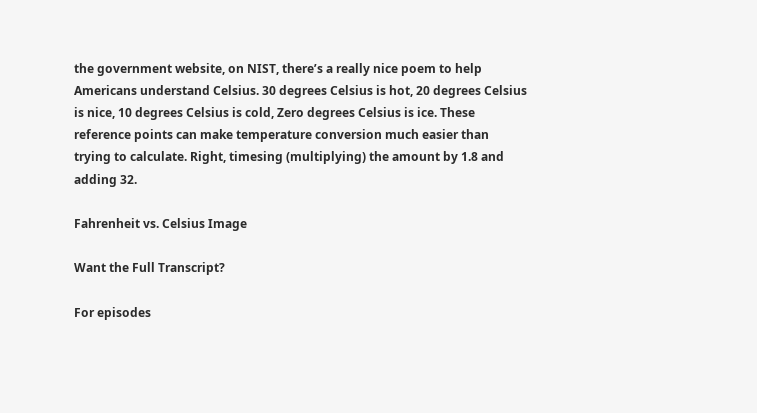the government website, on NIST, there’s a really nice poem to help Americans understand Celsius. 30 degrees Celsius is hot, 20 degrees Celsius is nice, 10 degrees Celsius is cold, Zero degrees Celsius is ice. These reference points can make temperature conversion much easier than trying to calculate. Right, timesing (multiplying) the amount by 1.8 and adding 32.

Fahrenheit vs. Celsius Image

Want the Full Transcript?

For episodes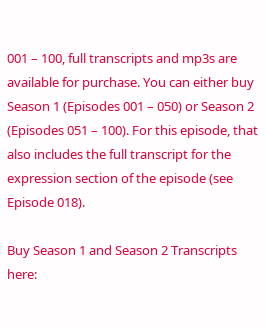001 – 100, full transcripts and mp3s are available for purchase. You can either buy Season 1 (Episodes 001 – 050) or Season 2 (Episodes 051 – 100). For this episode, that also includes the full transcript for the expression section of the episode (see Episode 018).

Buy Season 1 and Season 2 Transcripts here: